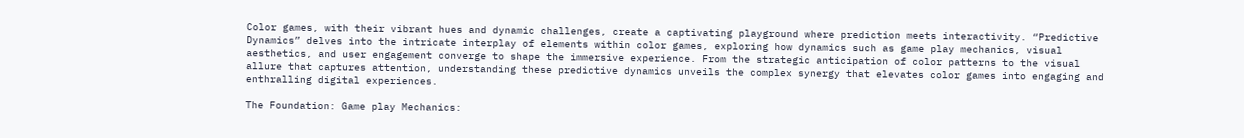Color games, with their vibrant hues and dynamic challenges, create a captivating playground where prediction meets interactivity. “Predictive Dynamics” delves into the intricate interplay of elements within color games, exploring how dynamics such as game play mechanics, visual aesthetics, and user engagement converge to shape the immersive experience. From the strategic anticipation of color patterns to the visual allure that captures attention, understanding these predictive dynamics unveils the complex synergy that elevates color games into engaging and enthralling digital experiences.

The Foundation: Game play Mechanics: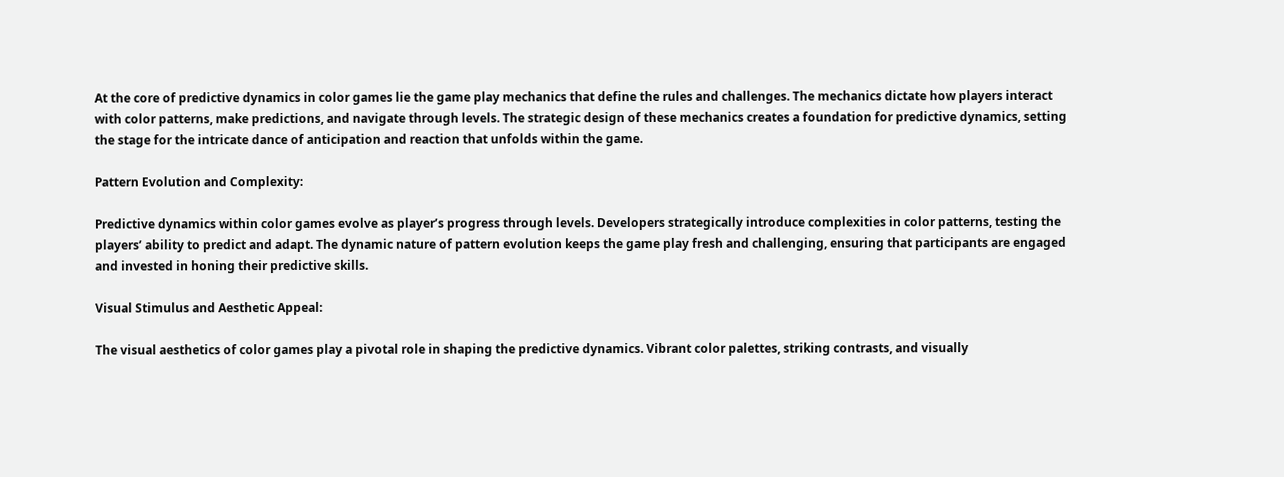At the core of predictive dynamics in color games lie the game play mechanics that define the rules and challenges. The mechanics dictate how players interact with color patterns, make predictions, and navigate through levels. The strategic design of these mechanics creates a foundation for predictive dynamics, setting the stage for the intricate dance of anticipation and reaction that unfolds within the game.

Pattern Evolution and Complexity:

Predictive dynamics within color games evolve as player’s progress through levels. Developers strategically introduce complexities in color patterns, testing the players’ ability to predict and adapt. The dynamic nature of pattern evolution keeps the game play fresh and challenging, ensuring that participants are engaged and invested in honing their predictive skills.

Visual Stimulus and Aesthetic Appeal:

The visual aesthetics of color games play a pivotal role in shaping the predictive dynamics. Vibrant color palettes, striking contrasts, and visually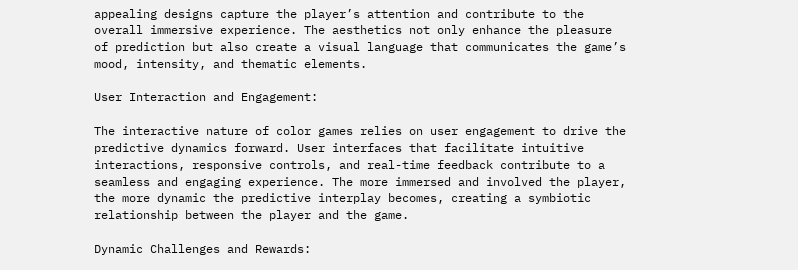appealing designs capture the player’s attention and contribute to the overall immersive experience. The aesthetics not only enhance the pleasure of prediction but also create a visual language that communicates the game’s mood, intensity, and thematic elements.

User Interaction and Engagement:

The interactive nature of color games relies on user engagement to drive the predictive dynamics forward. User interfaces that facilitate intuitive interactions, responsive controls, and real-time feedback contribute to a seamless and engaging experience. The more immersed and involved the player, the more dynamic the predictive interplay becomes, creating a symbiotic relationship between the player and the game.

Dynamic Challenges and Rewards: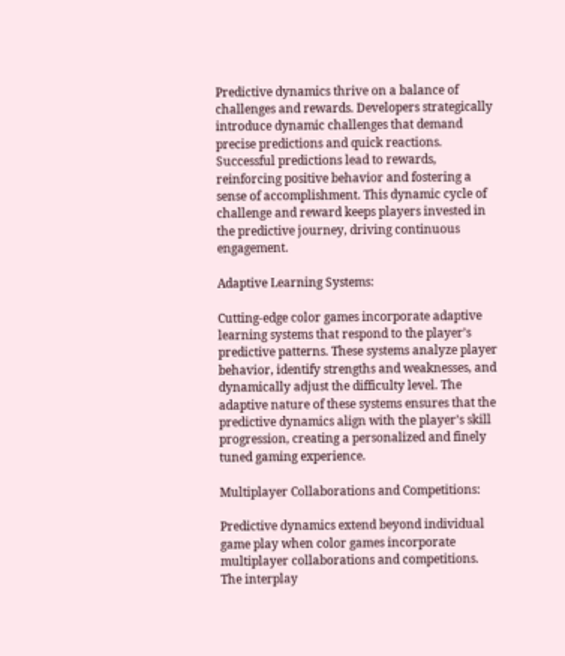Predictive dynamics thrive on a balance of challenges and rewards. Developers strategically introduce dynamic challenges that demand precise predictions and quick reactions. Successful predictions lead to rewards, reinforcing positive behavior and fostering a sense of accomplishment. This dynamic cycle of challenge and reward keeps players invested in the predictive journey, driving continuous engagement.

Adaptive Learning Systems:

Cutting-edge color games incorporate adaptive learning systems that respond to the player’s predictive patterns. These systems analyze player behavior, identify strengths and weaknesses, and dynamically adjust the difficulty level. The adaptive nature of these systems ensures that the predictive dynamics align with the player’s skill progression, creating a personalized and finely tuned gaming experience.

Multiplayer Collaborations and Competitions:

Predictive dynamics extend beyond individual game play when color games incorporate multiplayer collaborations and competitions. The interplay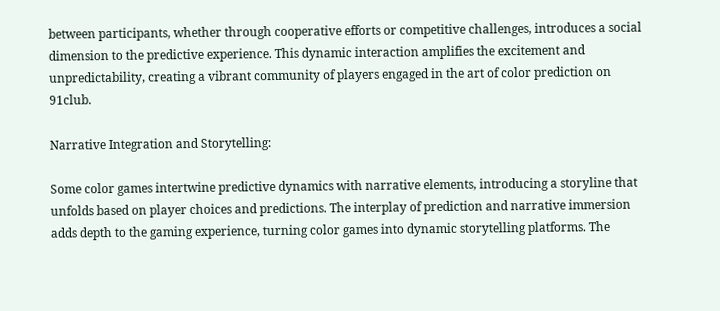between participants, whether through cooperative efforts or competitive challenges, introduces a social dimension to the predictive experience. This dynamic interaction amplifies the excitement and unpredictability, creating a vibrant community of players engaged in the art of color prediction on 91club.

Narrative Integration and Storytelling:

Some color games intertwine predictive dynamics with narrative elements, introducing a storyline that unfolds based on player choices and predictions. The interplay of prediction and narrative immersion adds depth to the gaming experience, turning color games into dynamic storytelling platforms. The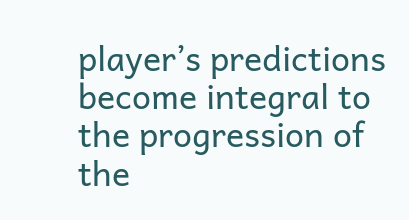player’s predictions become integral to the progression of the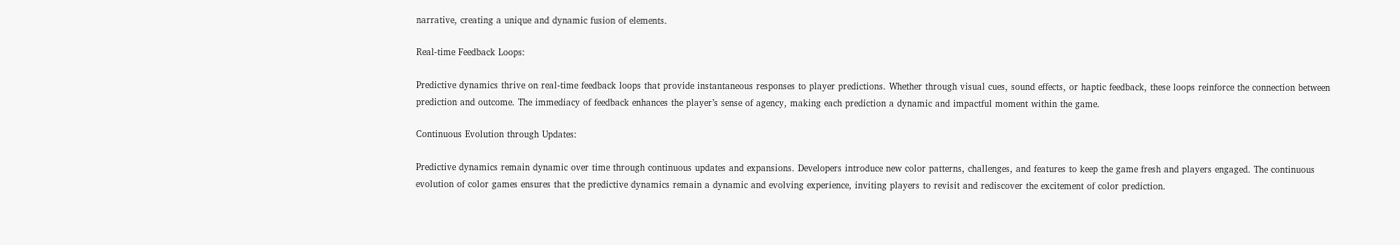narrative, creating a unique and dynamic fusion of elements.

Real-time Feedback Loops:

Predictive dynamics thrive on real-time feedback loops that provide instantaneous responses to player predictions. Whether through visual cues, sound effects, or haptic feedback, these loops reinforce the connection between prediction and outcome. The immediacy of feedback enhances the player’s sense of agency, making each prediction a dynamic and impactful moment within the game.

Continuous Evolution through Updates:

Predictive dynamics remain dynamic over time through continuous updates and expansions. Developers introduce new color patterns, challenges, and features to keep the game fresh and players engaged. The continuous evolution of color games ensures that the predictive dynamics remain a dynamic and evolving experience, inviting players to revisit and rediscover the excitement of color prediction.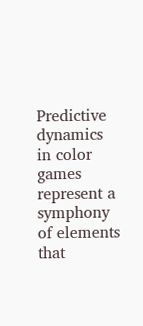Predictive dynamics in color games represent a symphony of elements that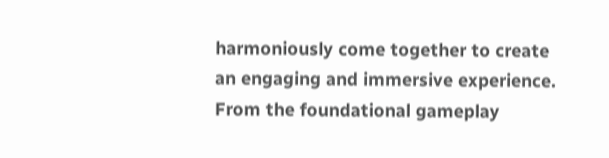harmoniously come together to create an engaging and immersive experience. From the foundational gameplay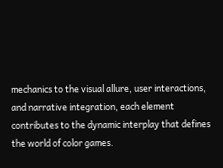mechanics to the visual allure, user interactions, and narrative integration, each element contributes to the dynamic interplay that defines the world of color games.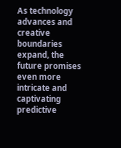As technology advances and creative boundaries expand, the future promises even more intricate and captivating predictive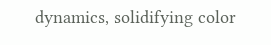dynamics, solidifying color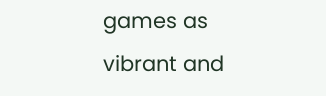games as vibrant and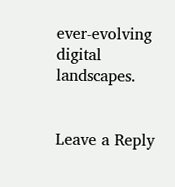ever-evolving digital landscapes.


Leave a Reply